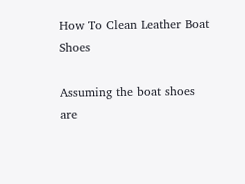How To Clean Leather Boat Shoes

Assuming the boat shoes are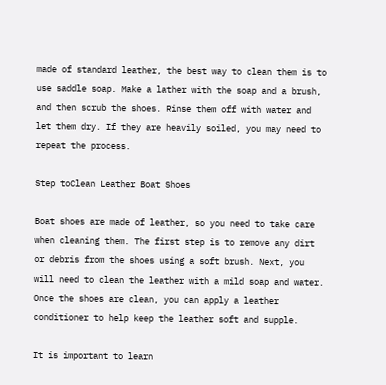made of standard leather, the best way to clean them is to use saddle soap. Make a lather with the soap and a brush, and then scrub the shoes. Rinse them off with water and let them dry. If they are heavily soiled, you may need to repeat the process.

Step toClean Leather Boat Shoes

Boat shoes are made of leather, so you need to take care when cleaning them. The first step is to remove any dirt or debris from the shoes using a soft brush. Next, you will need to clean the leather with a mild soap and water. Once the shoes are clean, you can apply a leather conditioner to help keep the leather soft and supple.

It is important to learn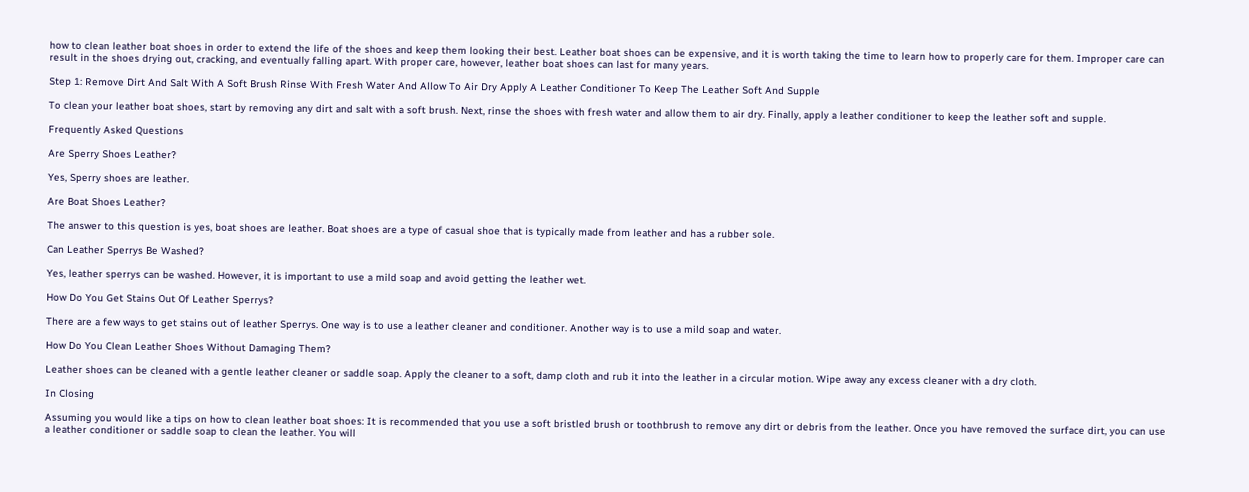how to clean leather boat shoes in order to extend the life of the shoes and keep them looking their best. Leather boat shoes can be expensive, and it is worth taking the time to learn how to properly care for them. Improper care can result in the shoes drying out, cracking, and eventually falling apart. With proper care, however, leather boat shoes can last for many years.

Step 1: Remove Dirt And Salt With A Soft Brush Rinse With Fresh Water And Allow To Air Dry Apply A Leather Conditioner To Keep The Leather Soft And Supple

To clean your leather boat shoes, start by removing any dirt and salt with a soft brush. Next, rinse the shoes with fresh water and allow them to air dry. Finally, apply a leather conditioner to keep the leather soft and supple.

Frequently Asked Questions

Are Sperry Shoes Leather?

Yes, Sperry shoes are leather.

Are Boat Shoes Leather?

The answer to this question is yes, boat shoes are leather. Boat shoes are a type of casual shoe that is typically made from leather and has a rubber sole.

Can Leather Sperrys Be Washed?

Yes, leather sperrys can be washed. However, it is important to use a mild soap and avoid getting the leather wet.

How Do You Get Stains Out Of Leather Sperrys?

There are a few ways to get stains out of leather Sperrys. One way is to use a leather cleaner and conditioner. Another way is to use a mild soap and water.

How Do You Clean Leather Shoes Without Damaging Them?

Leather shoes can be cleaned with a gentle leather cleaner or saddle soap. Apply the cleaner to a soft, damp cloth and rub it into the leather in a circular motion. Wipe away any excess cleaner with a dry cloth.

In Closing

Assuming you would like a tips on how to clean leather boat shoes: It is recommended that you use a soft bristled brush or toothbrush to remove any dirt or debris from the leather. Once you have removed the surface dirt, you can use a leather conditioner or saddle soap to clean the leather. You will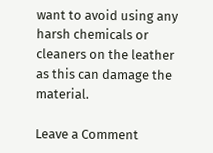want to avoid using any harsh chemicals or cleaners on the leather as this can damage the material.

Leave a Comment